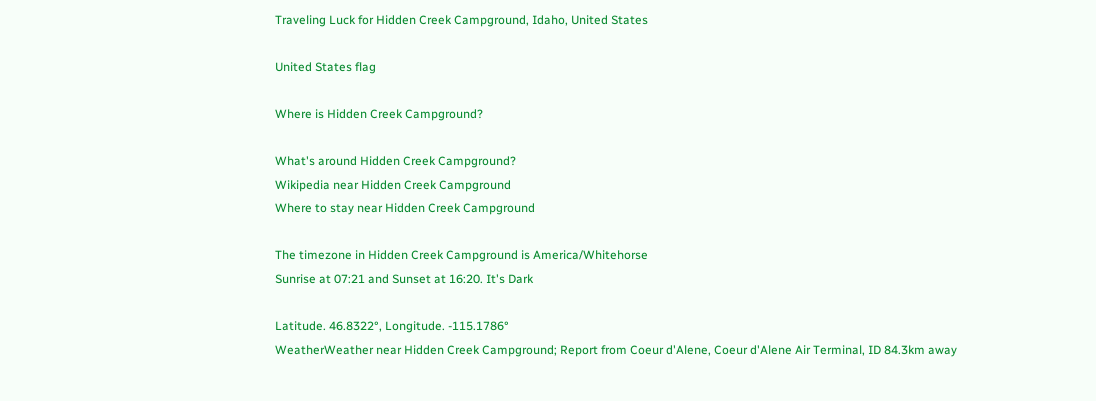Traveling Luck for Hidden Creek Campground, Idaho, United States

United States flag

Where is Hidden Creek Campground?

What's around Hidden Creek Campground?
Wikipedia near Hidden Creek Campground
Where to stay near Hidden Creek Campground

The timezone in Hidden Creek Campground is America/Whitehorse
Sunrise at 07:21 and Sunset at 16:20. It's Dark

Latitude. 46.8322°, Longitude. -115.1786°
WeatherWeather near Hidden Creek Campground; Report from Coeur d'Alene, Coeur d'Alene Air Terminal, ID 84.3km away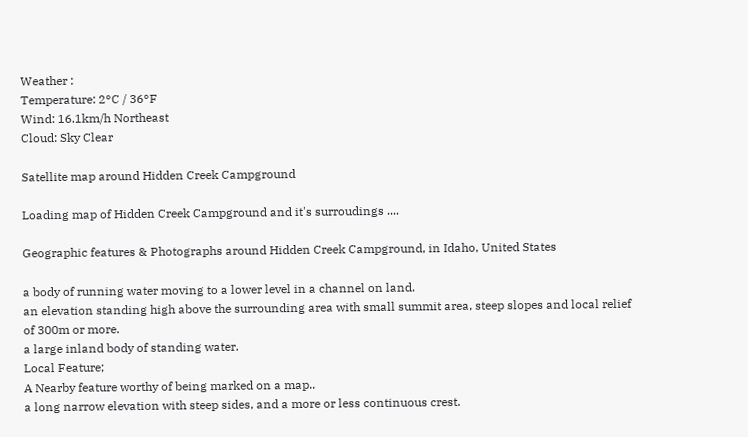Weather :
Temperature: 2°C / 36°F
Wind: 16.1km/h Northeast
Cloud: Sky Clear

Satellite map around Hidden Creek Campground

Loading map of Hidden Creek Campground and it's surroudings ....

Geographic features & Photographs around Hidden Creek Campground, in Idaho, United States

a body of running water moving to a lower level in a channel on land.
an elevation standing high above the surrounding area with small summit area, steep slopes and local relief of 300m or more.
a large inland body of standing water.
Local Feature;
A Nearby feature worthy of being marked on a map..
a long narrow elevation with steep sides, and a more or less continuous crest.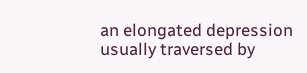an elongated depression usually traversed by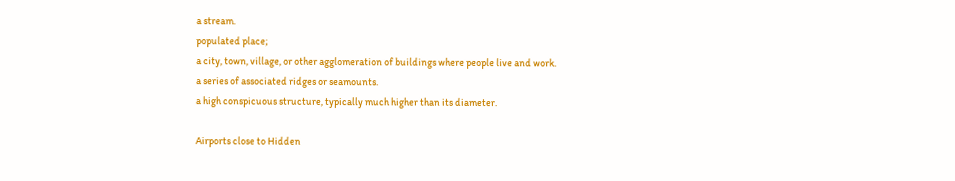a stream.
populated place;
a city, town, village, or other agglomeration of buildings where people live and work.
a series of associated ridges or seamounts.
a high conspicuous structure, typically much higher than its diameter.

Airports close to Hidden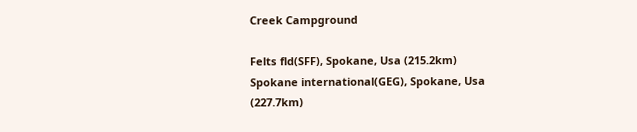Creek Campground

Felts fld(SFF), Spokane, Usa (215.2km)
Spokane international(GEG), Spokane, Usa (227.7km)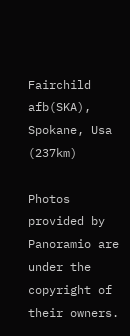Fairchild afb(SKA), Spokane, Usa (237km)

Photos provided by Panoramio are under the copyright of their owners.